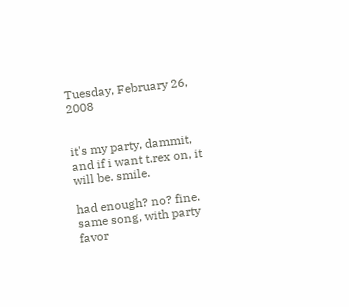Tuesday, February 26, 2008


it's my party, dammit, and if i want t.rex on, it will be. smile.

had enough? no? fine. same song, with party favor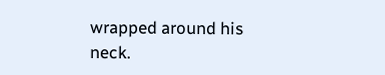wrapped around his neck.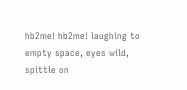hb2me! hb2me! laughing to empty space, eyes wild, spittle on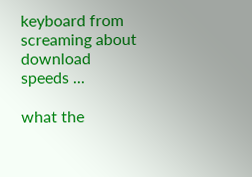keyboard from screaming about download speeds ...

what the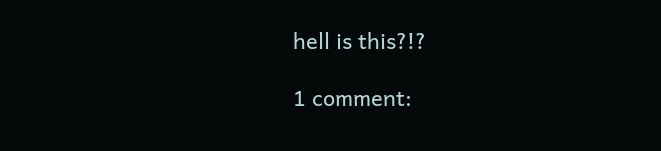hell is this?!?

1 comment: